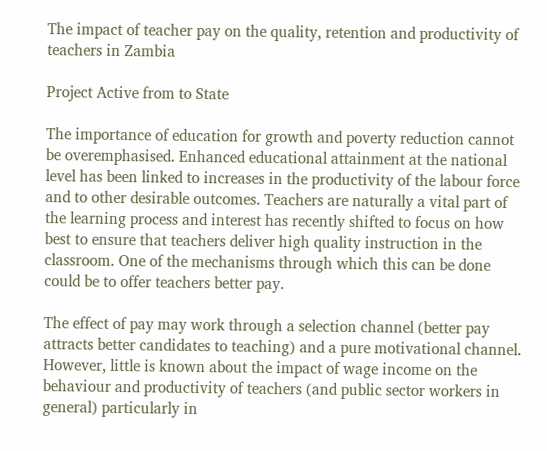The impact of teacher pay on the quality, retention and productivity of teachers in Zambia

Project Active from to State

The importance of education for growth and poverty reduction cannot be overemphasised. Enhanced educational attainment at the national level has been linked to increases in the productivity of the labour force and to other desirable outcomes. Teachers are naturally a vital part of the learning process and interest has recently shifted to focus on how best to ensure that teachers deliver high quality instruction in the classroom. One of the mechanisms through which this can be done could be to offer teachers better pay.

The effect of pay may work through a selection channel (better pay attracts better candidates to teaching) and a pure motivational channel. However, little is known about the impact of wage income on the behaviour and productivity of teachers (and public sector workers in general) particularly in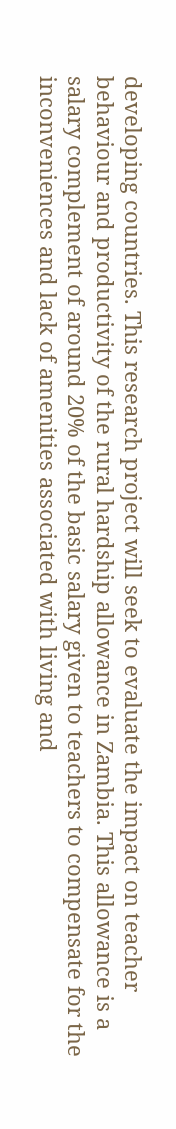developing countries. This research project will seek to evaluate the impact on teacher behaviour and productivity of the rural hardship allowance in Zambia. This allowance is a salary complement of around 20% of the basic salary given to teachers to compensate for the inconveniences and lack of amenities associated with living and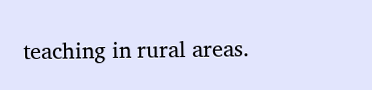teaching in rural areas.